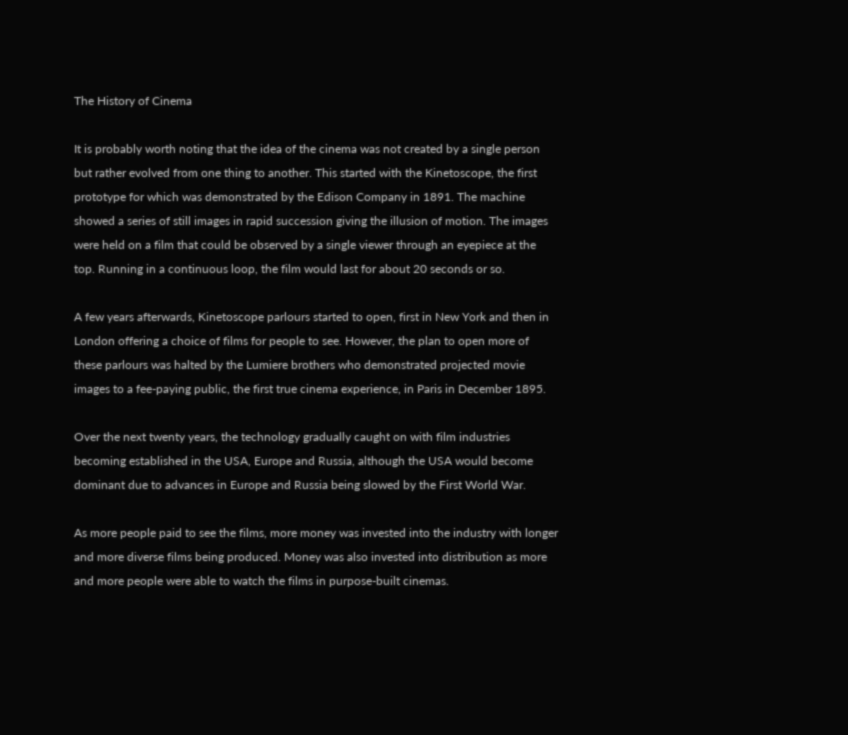The History of Cinema

It is probably worth noting that the idea of the cinema was not created by a single person but rather evolved from one thing to another. This started with the Kinetoscope, the first prototype for which was demonstrated by the Edison Company in 1891. The machine showed a series of still images in rapid succession giving the illusion of motion. The images were held on a film that could be observed by a single viewer through an eyepiece at the top. Running in a continuous loop, the film would last for about 20 seconds or so.

A few years afterwards, Kinetoscope parlours started to open, first in New York and then in London offering a choice of films for people to see. However, the plan to open more of these parlours was halted by the Lumiere brothers who demonstrated projected movie images to a fee-paying public, the first true cinema experience, in Paris in December 1895.

Over the next twenty years, the technology gradually caught on with film industries becoming established in the USA, Europe and Russia, although the USA would become dominant due to advances in Europe and Russia being slowed by the First World War.

As more people paid to see the films, more money was invested into the industry with longer and more diverse films being produced. Money was also invested into distribution as more and more people were able to watch the films in purpose-built cinemas.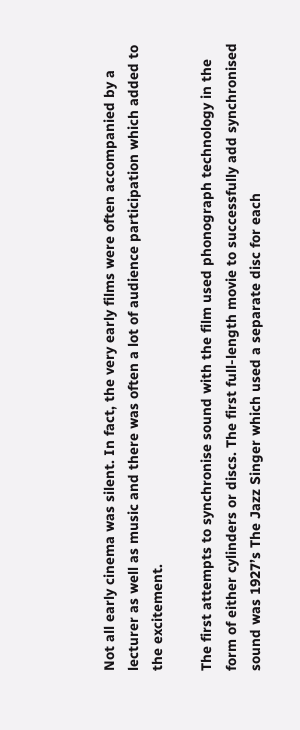Not all early cinema was silent. In fact, the very early films were often accompanied by a lecturer as well as music and there was often a lot of audience participation which added to the excitement.

The first attempts to synchronise sound with the film used phonograph technology in the form of either cylinders or discs. The first full-length movie to successfully add synchronised sound was 1927’s The Jazz Singer which used a separate disc for each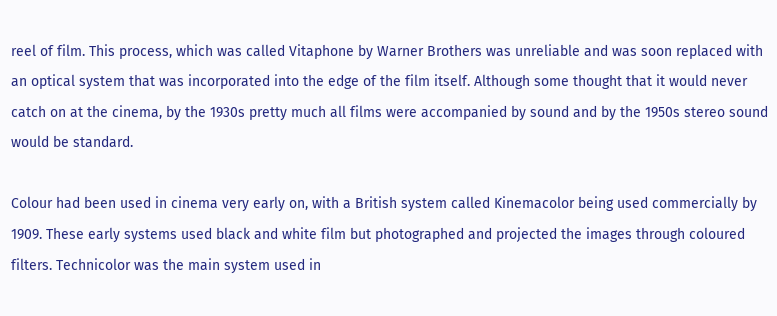reel of film. This process, which was called Vitaphone by Warner Brothers was unreliable and was soon replaced with an optical system that was incorporated into the edge of the film itself. Although some thought that it would never catch on at the cinema, by the 1930s pretty much all films were accompanied by sound and by the 1950s stereo sound would be standard.

Colour had been used in cinema very early on, with a British system called Kinemacolor being used commercially by 1909. These early systems used black and white film but photographed and projected the images through coloured filters. Technicolor was the main system used in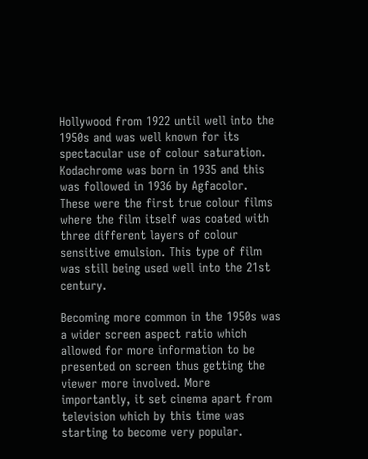Hollywood from 1922 until well into the 1950s and was well known for its spectacular use of colour saturation. Kodachrome was born in 1935 and this was followed in 1936 by Agfacolor. These were the first true colour films where the film itself was coated with three different layers of colour sensitive emulsion. This type of film was still being used well into the 21st century.

Becoming more common in the 1950s was a wider screen aspect ratio which allowed for more information to be presented on screen thus getting the viewer more involved. More importantly, it set cinema apart from television which by this time was starting to become very popular.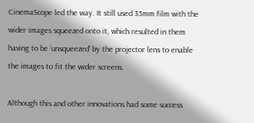CinemaScope led the way. It still used 35mm film with the wider images squeezed onto it, which resulted in them having to be ‘unsqueezed’ by the projector lens to enable the images to fit the wider screens.

Although this and other innovations had some success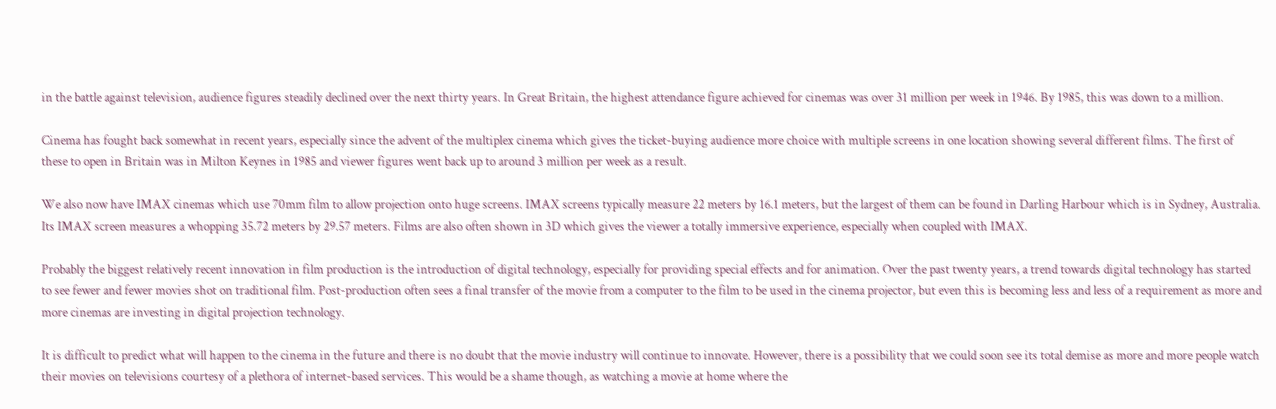in the battle against television, audience figures steadily declined over the next thirty years. In Great Britain, the highest attendance figure achieved for cinemas was over 31 million per week in 1946. By 1985, this was down to a million.

Cinema has fought back somewhat in recent years, especially since the advent of the multiplex cinema which gives the ticket-buying audience more choice with multiple screens in one location showing several different films. The first of these to open in Britain was in Milton Keynes in 1985 and viewer figures went back up to around 3 million per week as a result.

We also now have IMAX cinemas which use 70mm film to allow projection onto huge screens. IMAX screens typically measure 22 meters by 16.1 meters, but the largest of them can be found in Darling Harbour which is in Sydney, Australia. Its IMAX screen measures a whopping 35.72 meters by 29.57 meters. Films are also often shown in 3D which gives the viewer a totally immersive experience, especially when coupled with IMAX.

Probably the biggest relatively recent innovation in film production is the introduction of digital technology, especially for providing special effects and for animation. Over the past twenty years, a trend towards digital technology has started to see fewer and fewer movies shot on traditional film. Post-production often sees a final transfer of the movie from a computer to the film to be used in the cinema projector, but even this is becoming less and less of a requirement as more and more cinemas are investing in digital projection technology.

It is difficult to predict what will happen to the cinema in the future and there is no doubt that the movie industry will continue to innovate. However, there is a possibility that we could soon see its total demise as more and more people watch their movies on televisions courtesy of a plethora of internet-based services. This would be a shame though, as watching a movie at home where the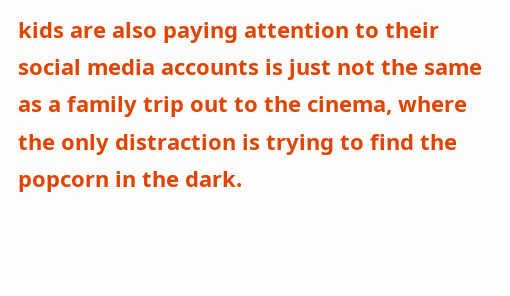kids are also paying attention to their social media accounts is just not the same as a family trip out to the cinema, where the only distraction is trying to find the popcorn in the dark.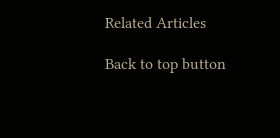Related Articles

Back to top button